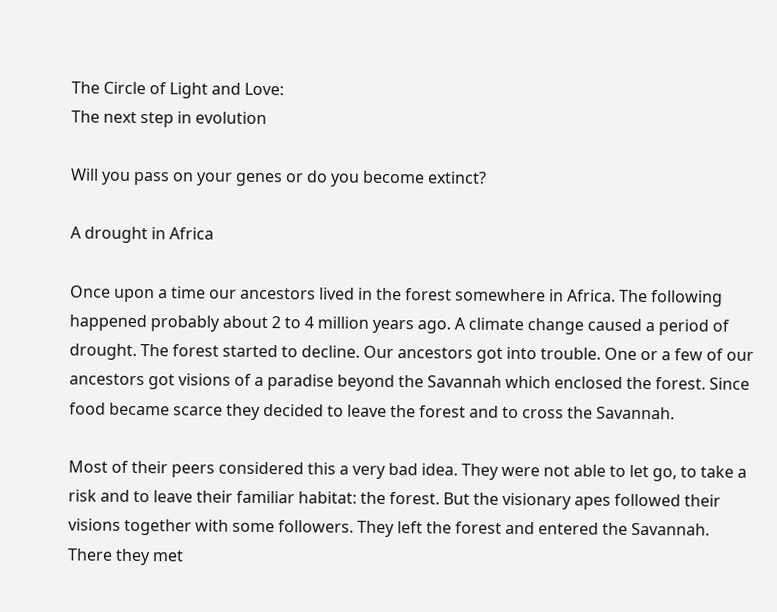The Circle of Light and Love:
The next step in evolution

Will you pass on your genes or do you become extinct?

A drought in Africa

Once upon a time our ancestors lived in the forest somewhere in Africa. The following happened probably about 2 to 4 million years ago. A climate change caused a period of drought. The forest started to decline. Our ancestors got into trouble. One or a few of our ancestors got visions of a paradise beyond the Savannah which enclosed the forest. Since food became scarce they decided to leave the forest and to cross the Savannah.

Most of their peers considered this a very bad idea. They were not able to let go, to take a risk and to leave their familiar habitat: the forest. But the visionary apes followed their visions together with some followers. They left the forest and entered the Savannah. There they met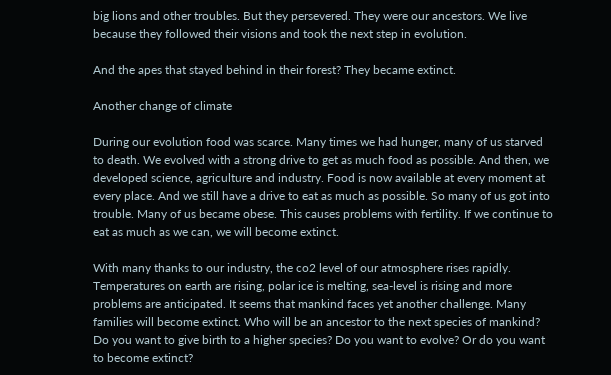big lions and other troubles. But they persevered. They were our ancestors. We live because they followed their visions and took the next step in evolution.

And the apes that stayed behind in their forest? They became extinct.

Another change of climate

During our evolution food was scarce. Many times we had hunger, many of us starved to death. We evolved with a strong drive to get as much food as possible. And then, we developed science, agriculture and industry. Food is now available at every moment at every place. And we still have a drive to eat as much as possible. So many of us got into trouble. Many of us became obese. This causes problems with fertility. If we continue to eat as much as we can, we will become extinct.

With many thanks to our industry, the co2 level of our atmosphere rises rapidly. Temperatures on earth are rising, polar ice is melting, sea-level is rising and more problems are anticipated. It seems that mankind faces yet another challenge. Many families will become extinct. Who will be an ancestor to the next species of mankind? Do you want to give birth to a higher species? Do you want to evolve? Or do you want to become extinct?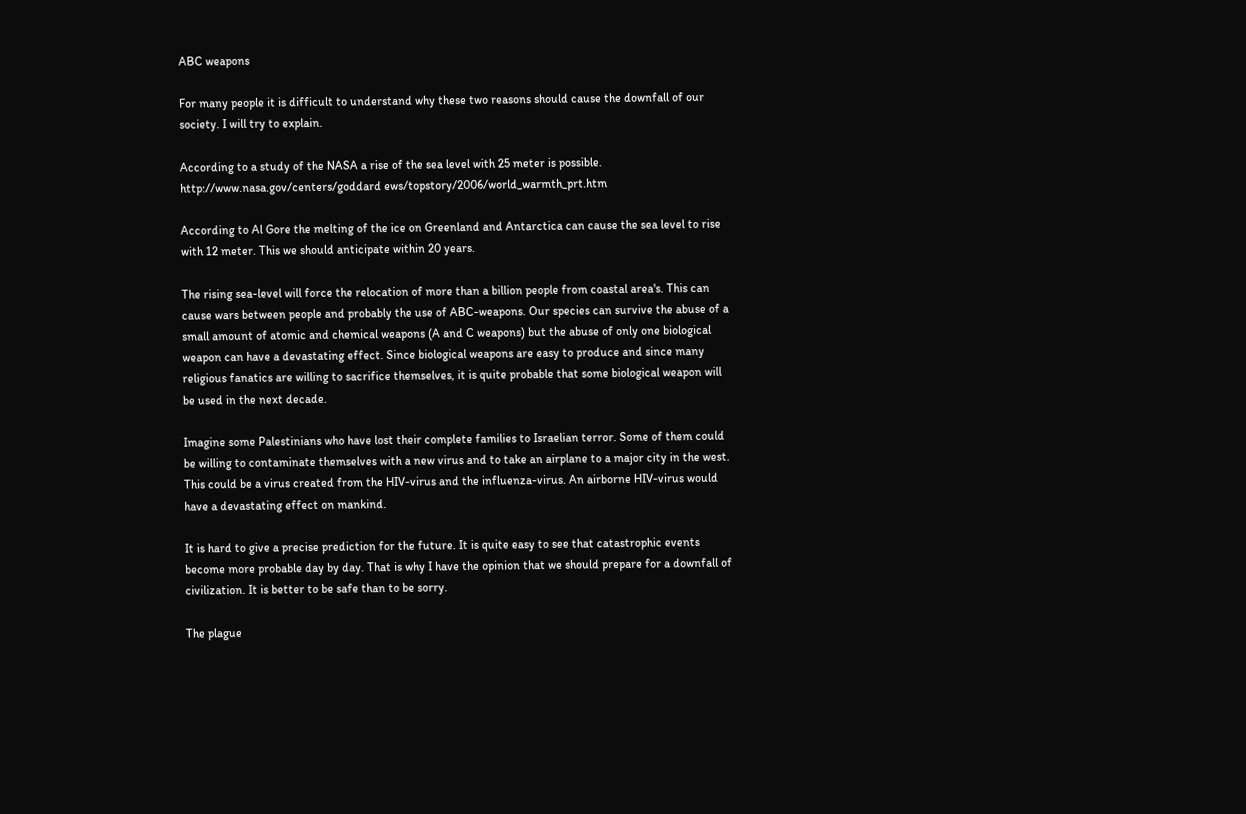ABC weapons

For many people it is difficult to understand why these two reasons should cause the downfall of our society. I will try to explain.

According to a study of the NASA a rise of the sea level with 25 meter is possible. http://www.nasa.gov/centers/goddard ews/topstory/2006/world_warmth_prt.htm

According to Al Gore the melting of the ice on Greenland and Antarctica can cause the sea level to rise with 12 meter. This we should anticipate within 20 years.

The rising sea-level will force the relocation of more than a billion people from coastal area's. This can cause wars between people and probably the use of ABC-weapons. Our species can survive the abuse of a small amount of atomic and chemical weapons (A and C weapons) but the abuse of only one biological weapon can have a devastating effect. Since biological weapons are easy to produce and since many religious fanatics are willing to sacrifice themselves, it is quite probable that some biological weapon will be used in the next decade.

Imagine some Palestinians who have lost their complete families to Israelian terror. Some of them could be willing to contaminate themselves with a new virus and to take an airplane to a major city in the west. This could be a virus created from the HIV-virus and the influenza-virus. An airborne HIV-virus would have a devastating effect on mankind.

It is hard to give a precise prediction for the future. It is quite easy to see that catastrophic events become more probable day by day. That is why I have the opinion that we should prepare for a downfall of civilization. It is better to be safe than to be sorry.

The plague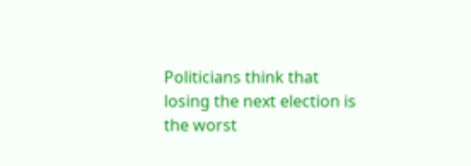Politicians think that losing the next election is the worst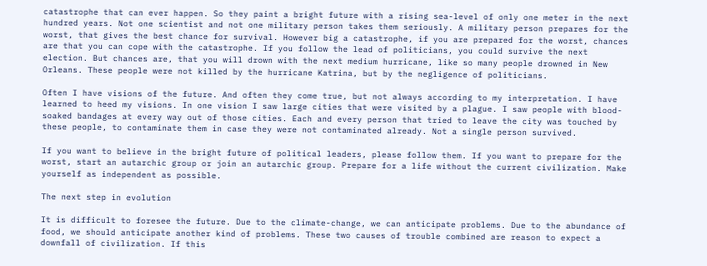catastrophe that can ever happen. So they paint a bright future with a rising sea-level of only one meter in the next hundred years. Not one scientist and not one military person takes them seriously. A military person prepares for the worst, that gives the best chance for survival. However big a catastrophe, if you are prepared for the worst, chances are that you can cope with the catastrophe. If you follow the lead of politicians, you could survive the next election. But chances are, that you will drown with the next medium hurricane, like so many people drowned in New Orleans. These people were not killed by the hurricane Katrina, but by the negligence of politicians.

Often I have visions of the future. And often they come true, but not always according to my interpretation. I have learned to heed my visions. In one vision I saw large cities that were visited by a plague. I saw people with blood-soaked bandages at every way out of those cities. Each and every person that tried to leave the city was touched by these people, to contaminate them in case they were not contaminated already. Not a single person survived.

If you want to believe in the bright future of political leaders, please follow them. If you want to prepare for the worst, start an autarchic group or join an autarchic group. Prepare for a life without the current civilization. Make yourself as independent as possible.

The next step in evolution

It is difficult to foresee the future. Due to the climate-change, we can anticipate problems. Due to the abundance of food, we should anticipate another kind of problems. These two causes of trouble combined are reason to expect a downfall of civilization. If this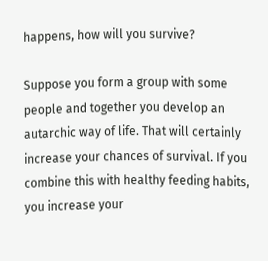happens, how will you survive?

Suppose you form a group with some people and together you develop an autarchic way of life. That will certainly increase your chances of survival. If you combine this with healthy feeding habits, you increase your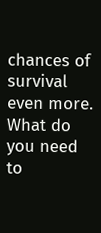chances of survival even more. What do you need to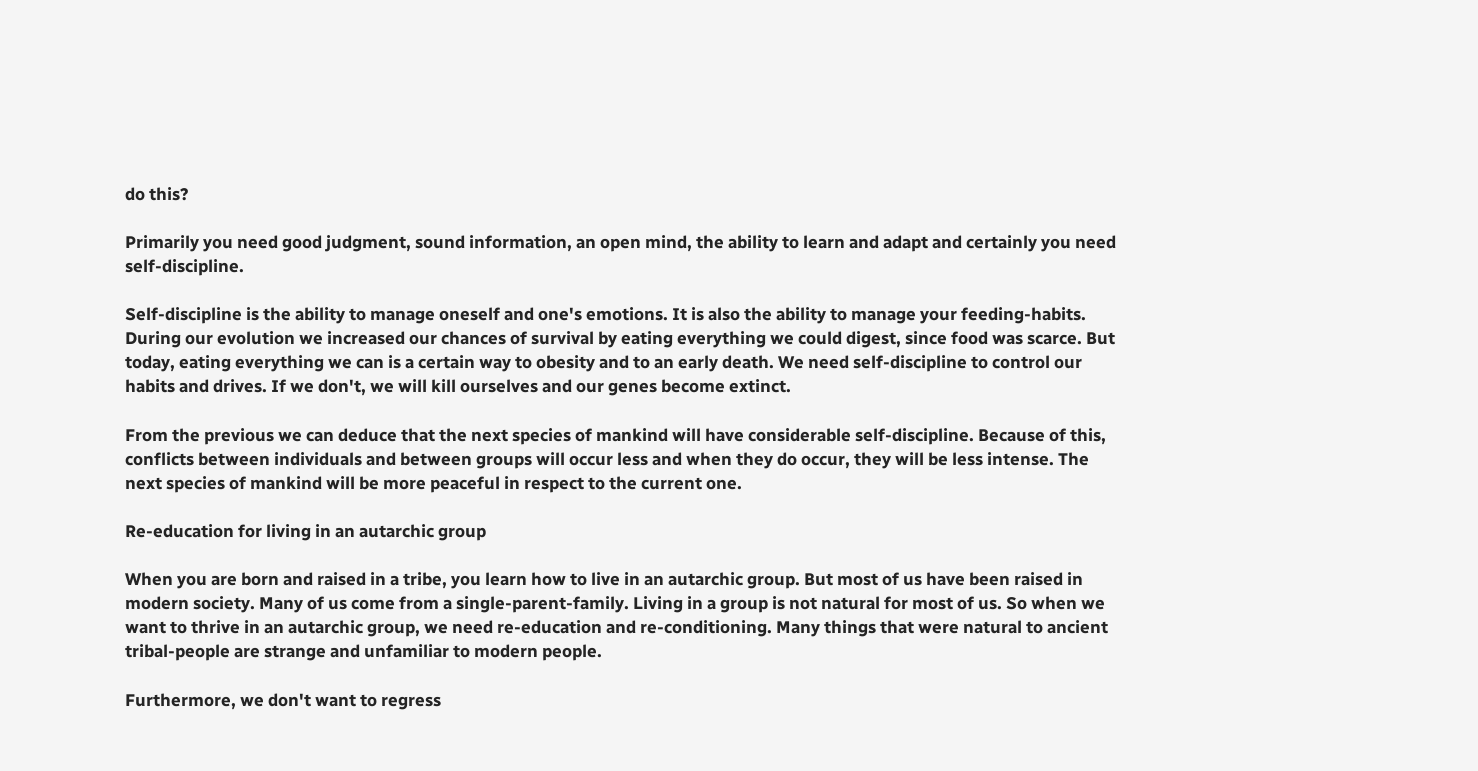do this?

Primarily you need good judgment, sound information, an open mind, the ability to learn and adapt and certainly you need self-discipline.

Self-discipline is the ability to manage oneself and one's emotions. It is also the ability to manage your feeding-habits. During our evolution we increased our chances of survival by eating everything we could digest, since food was scarce. But today, eating everything we can is a certain way to obesity and to an early death. We need self-discipline to control our habits and drives. If we don't, we will kill ourselves and our genes become extinct.

From the previous we can deduce that the next species of mankind will have considerable self-discipline. Because of this, conflicts between individuals and between groups will occur less and when they do occur, they will be less intense. The next species of mankind will be more peaceful in respect to the current one.

Re-education for living in an autarchic group

When you are born and raised in a tribe, you learn how to live in an autarchic group. But most of us have been raised in modern society. Many of us come from a single-parent-family. Living in a group is not natural for most of us. So when we want to thrive in an autarchic group, we need re-education and re-conditioning. Many things that were natural to ancient tribal-people are strange and unfamiliar to modern people.

Furthermore, we don't want to regress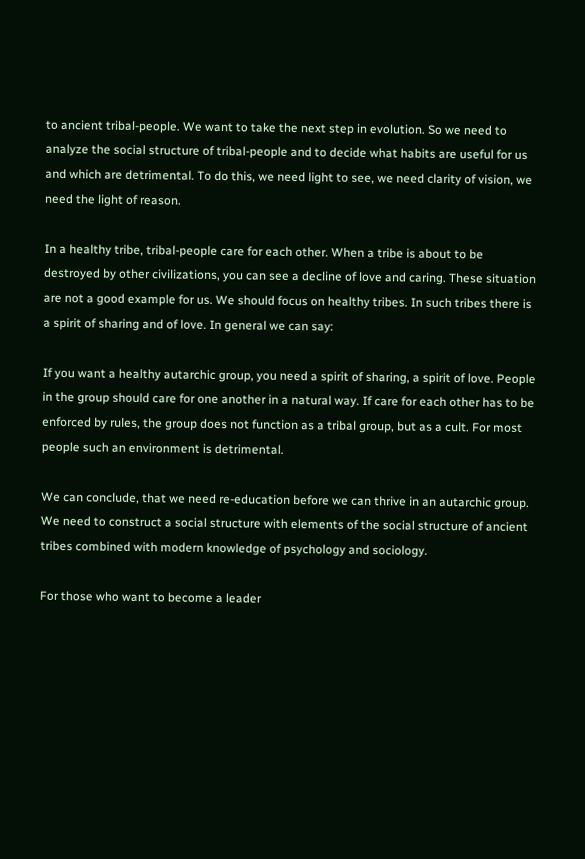to ancient tribal-people. We want to take the next step in evolution. So we need to analyze the social structure of tribal-people and to decide what habits are useful for us and which are detrimental. To do this, we need light to see, we need clarity of vision, we need the light of reason.

In a healthy tribe, tribal-people care for each other. When a tribe is about to be destroyed by other civilizations, you can see a decline of love and caring. These situation are not a good example for us. We should focus on healthy tribes. In such tribes there is a spirit of sharing and of love. In general we can say:

If you want a healthy autarchic group, you need a spirit of sharing, a spirit of love. People in the group should care for one another in a natural way. If care for each other has to be enforced by rules, the group does not function as a tribal group, but as a cult. For most people such an environment is detrimental.

We can conclude, that we need re-education before we can thrive in an autarchic group. We need to construct a social structure with elements of the social structure of ancient tribes combined with modern knowledge of psychology and sociology.

For those who want to become a leader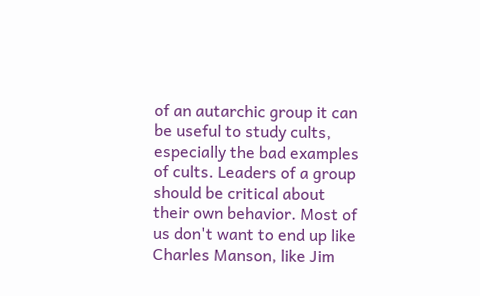of an autarchic group it can be useful to study cults, especially the bad examples of cults. Leaders of a group should be critical about their own behavior. Most of us don't want to end up like Charles Manson, like Jim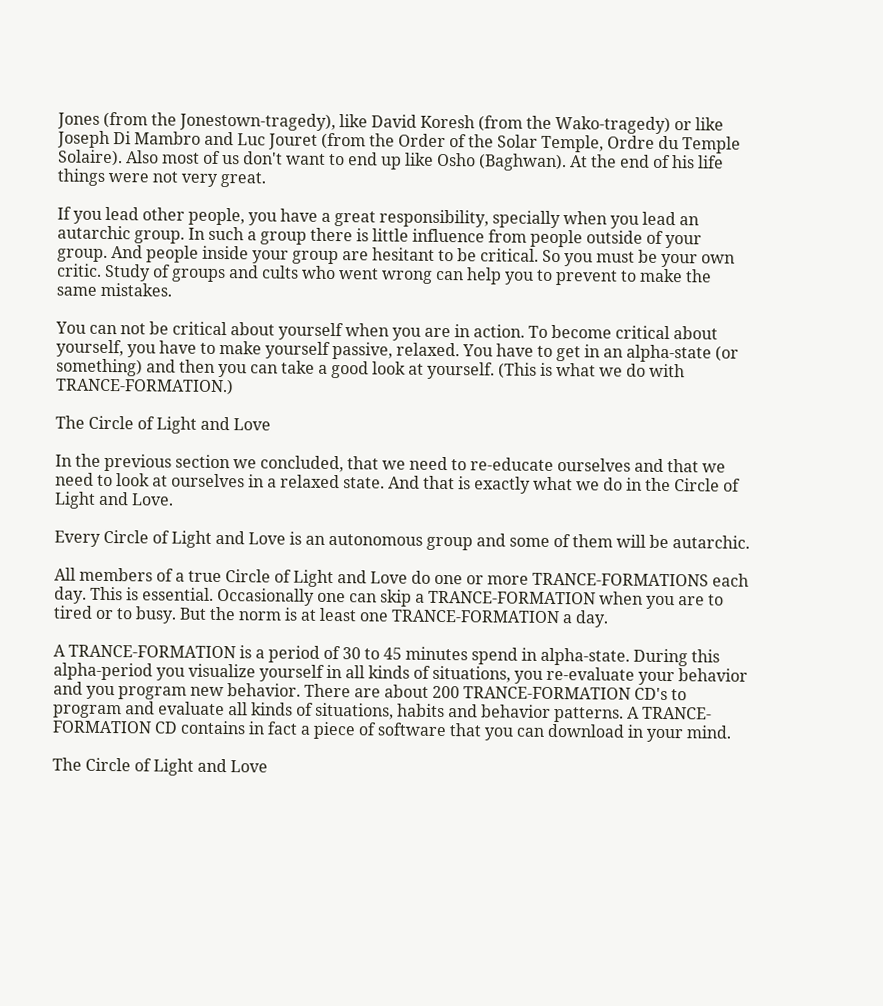Jones (from the Jonestown-tragedy), like David Koresh (from the Wako-tragedy) or like Joseph Di Mambro and Luc Jouret (from the Order of the Solar Temple, Ordre du Temple Solaire). Also most of us don't want to end up like Osho (Baghwan). At the end of his life things were not very great.

If you lead other people, you have a great responsibility, specially when you lead an autarchic group. In such a group there is little influence from people outside of your group. And people inside your group are hesitant to be critical. So you must be your own critic. Study of groups and cults who went wrong can help you to prevent to make the same mistakes.

You can not be critical about yourself when you are in action. To become critical about yourself, you have to make yourself passive, relaxed. You have to get in an alpha-state (or something) and then you can take a good look at yourself. (This is what we do with TRANCE-FORMATION.)

The Circle of Light and Love

In the previous section we concluded, that we need to re-educate ourselves and that we need to look at ourselves in a relaxed state. And that is exactly what we do in the Circle of Light and Love.

Every Circle of Light and Love is an autonomous group and some of them will be autarchic.

All members of a true Circle of Light and Love do one or more TRANCE-FORMATIONS each day. This is essential. Occasionally one can skip a TRANCE-FORMATION when you are to tired or to busy. But the norm is at least one TRANCE-FORMATION a day.

A TRANCE-FORMATION is a period of 30 to 45 minutes spend in alpha-state. During this alpha-period you visualize yourself in all kinds of situations, you re-evaluate your behavior and you program new behavior. There are about 200 TRANCE-FORMATION CD's to program and evaluate all kinds of situations, habits and behavior patterns. A TRANCE-FORMATION CD contains in fact a piece of software that you can download in your mind.

The Circle of Light and Love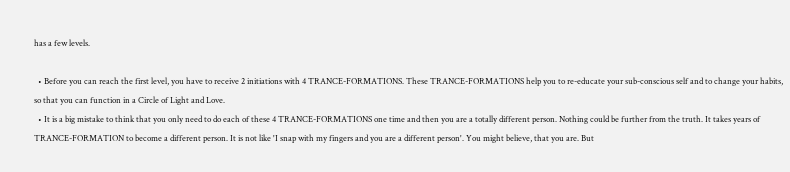has a few levels.

  • Before you can reach the first level, you have to receive 2 initiations with 4 TRANCE-FORMATIONS. These TRANCE-FORMATIONS help you to re-educate your sub-conscious self and to change your habits, so that you can function in a Circle of Light and Love.
  • It is a big mistake to think that you only need to do each of these 4 TRANCE-FORMATIONS one time and then you are a totally different person. Nothing could be further from the truth. It takes years of TRANCE-FORMATION to become a different person. It is not like 'I snap with my fingers and you are a different person'. You might believe, that you are. But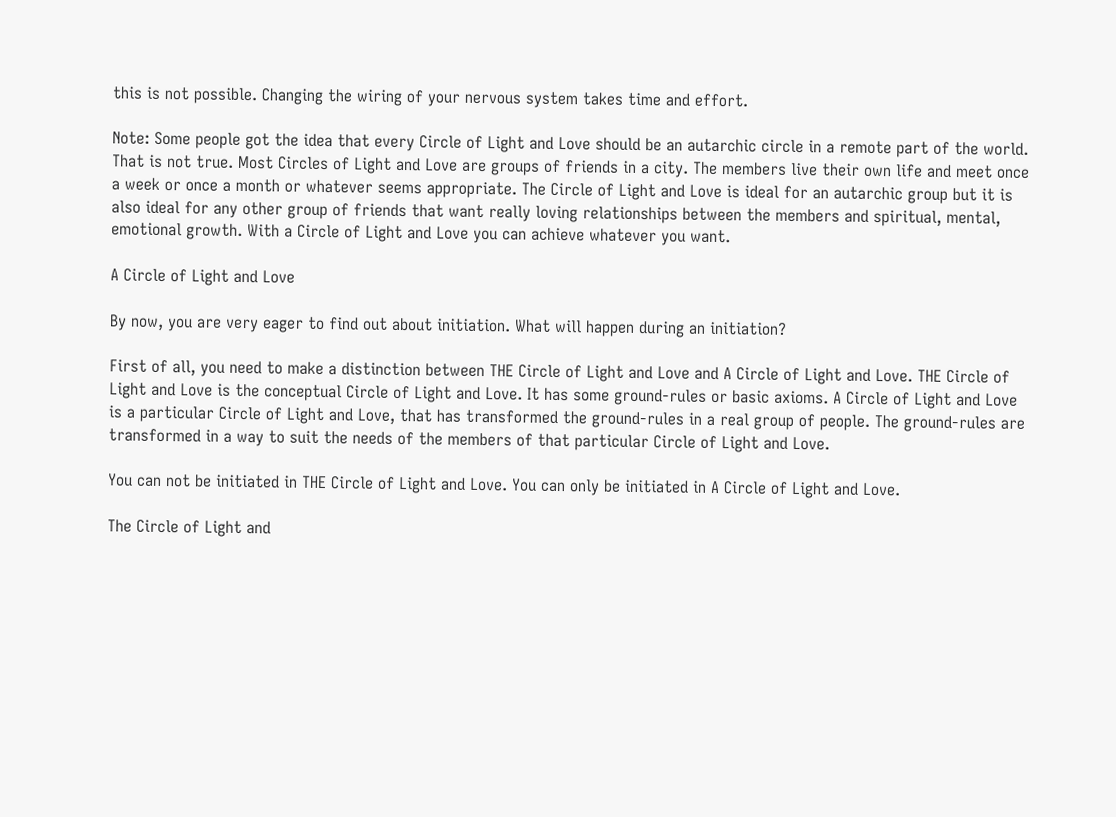this is not possible. Changing the wiring of your nervous system takes time and effort.

Note: Some people got the idea that every Circle of Light and Love should be an autarchic circle in a remote part of the world. That is not true. Most Circles of Light and Love are groups of friends in a city. The members live their own life and meet once a week or once a month or whatever seems appropriate. The Circle of Light and Love is ideal for an autarchic group but it is also ideal for any other group of friends that want really loving relationships between the members and spiritual, mental, emotional growth. With a Circle of Light and Love you can achieve whatever you want.

A Circle of Light and Love

By now, you are very eager to find out about initiation. What will happen during an initiation?

First of all, you need to make a distinction between THE Circle of Light and Love and A Circle of Light and Love. THE Circle of Light and Love is the conceptual Circle of Light and Love. It has some ground-rules or basic axioms. A Circle of Light and Love is a particular Circle of Light and Love, that has transformed the ground-rules in a real group of people. The ground-rules are transformed in a way to suit the needs of the members of that particular Circle of Light and Love.

You can not be initiated in THE Circle of Light and Love. You can only be initiated in A Circle of Light and Love.

The Circle of Light and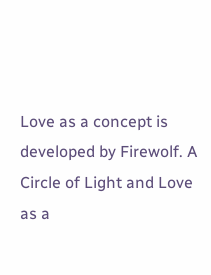Love as a concept is developed by Firewolf. A Circle of Light and Love as a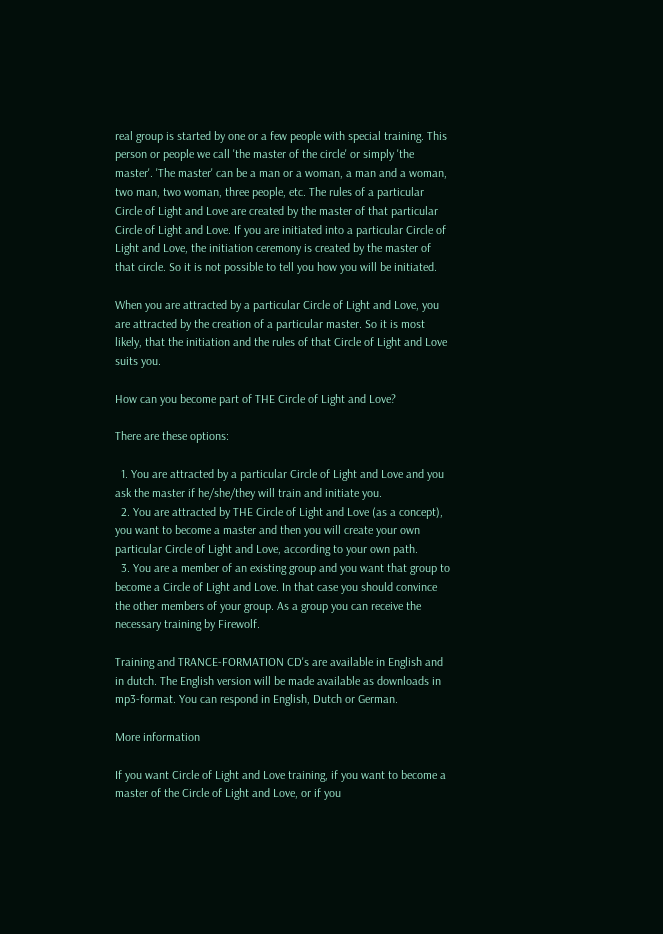real group is started by one or a few people with special training. This person or people we call 'the master of the circle' or simply 'the master'. 'The master' can be a man or a woman, a man and a woman, two man, two woman, three people, etc. The rules of a particular Circle of Light and Love are created by the master of that particular Circle of Light and Love. If you are initiated into a particular Circle of Light and Love, the initiation ceremony is created by the master of that circle. So it is not possible to tell you how you will be initiated.

When you are attracted by a particular Circle of Light and Love, you are attracted by the creation of a particular master. So it is most likely, that the initiation and the rules of that Circle of Light and Love suits you.

How can you become part of THE Circle of Light and Love?

There are these options:

  1. You are attracted by a particular Circle of Light and Love and you ask the master if he/she/they will train and initiate you.
  2. You are attracted by THE Circle of Light and Love (as a concept), you want to become a master and then you will create your own particular Circle of Light and Love, according to your own path.
  3. You are a member of an existing group and you want that group to become a Circle of Light and Love. In that case you should convince the other members of your group. As a group you can receive the necessary training by Firewolf.

Training and TRANCE-FORMATION CD's are available in English and in dutch. The English version will be made available as downloads in mp3-format. You can respond in English, Dutch or German.

More information

If you want Circle of Light and Love training, if you want to become a master of the Circle of Light and Love, or if you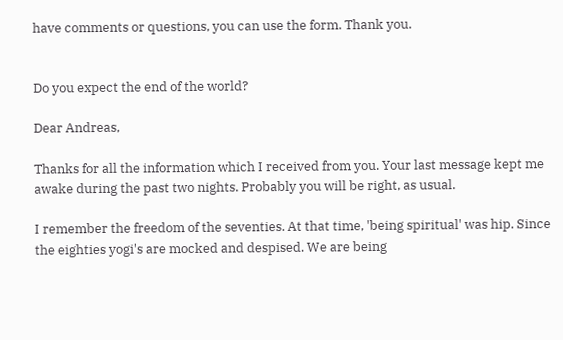have comments or questions, you can use the form. Thank you.


Do you expect the end of the world?

Dear Andreas,

Thanks for all the information which I received from you. Your last message kept me awake during the past two nights. Probably you will be right, as usual.

I remember the freedom of the seventies. At that time, 'being spiritual' was hip. Since the eighties yogi's are mocked and despised. We are being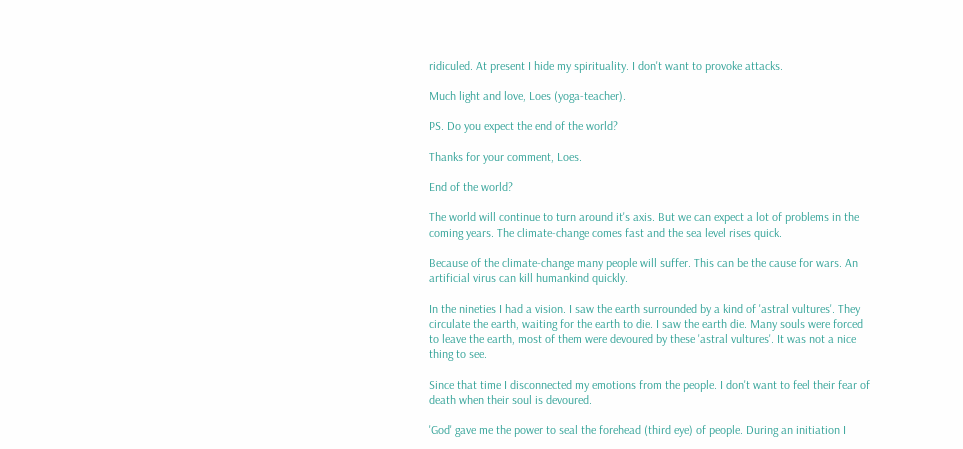ridiculed. At present I hide my spirituality. I don't want to provoke attacks.

Much light and love, Loes (yoga-teacher).

PS. Do you expect the end of the world?

Thanks for your comment, Loes.

End of the world?

The world will continue to turn around it's axis. But we can expect a lot of problems in the coming years. The climate-change comes fast and the sea level rises quick.

Because of the climate-change many people will suffer. This can be the cause for wars. An artificial virus can kill humankind quickly.

In the nineties I had a vision. I saw the earth surrounded by a kind of 'astral vultures'. They circulate the earth, waiting for the earth to die. I saw the earth die. Many souls were forced to leave the earth, most of them were devoured by these 'astral vultures'. It was not a nice thing to see.

Since that time I disconnected my emotions from the people. I don't want to feel their fear of death when their soul is devoured.

'God' gave me the power to seal the forehead (third eye) of people. During an initiation I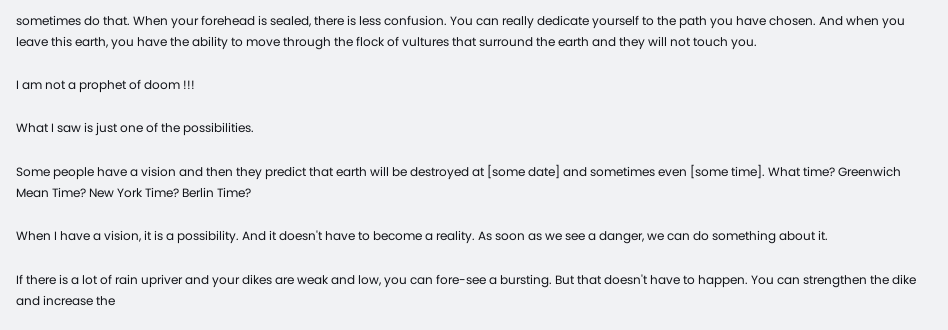sometimes do that. When your forehead is sealed, there is less confusion. You can really dedicate yourself to the path you have chosen. And when you leave this earth, you have the ability to move through the flock of vultures that surround the earth and they will not touch you.

I am not a prophet of doom !!!

What I saw is just one of the possibilities.

Some people have a vision and then they predict that earth will be destroyed at [some date] and sometimes even [some time]. What time? Greenwich Mean Time? New York Time? Berlin Time?

When I have a vision, it is a possibility. And it doesn't have to become a reality. As soon as we see a danger, we can do something about it.

If there is a lot of rain upriver and your dikes are weak and low, you can fore-see a bursting. But that doesn't have to happen. You can strengthen the dike and increase the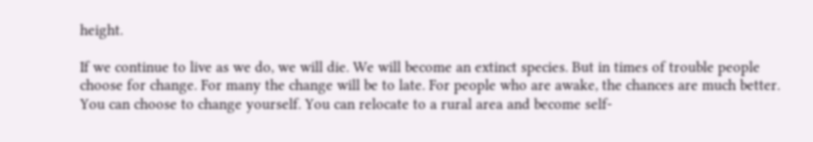height.

If we continue to live as we do, we will die. We will become an extinct species. But in times of trouble people choose for change. For many the change will be to late. For people who are awake, the chances are much better. You can choose to change yourself. You can relocate to a rural area and become self-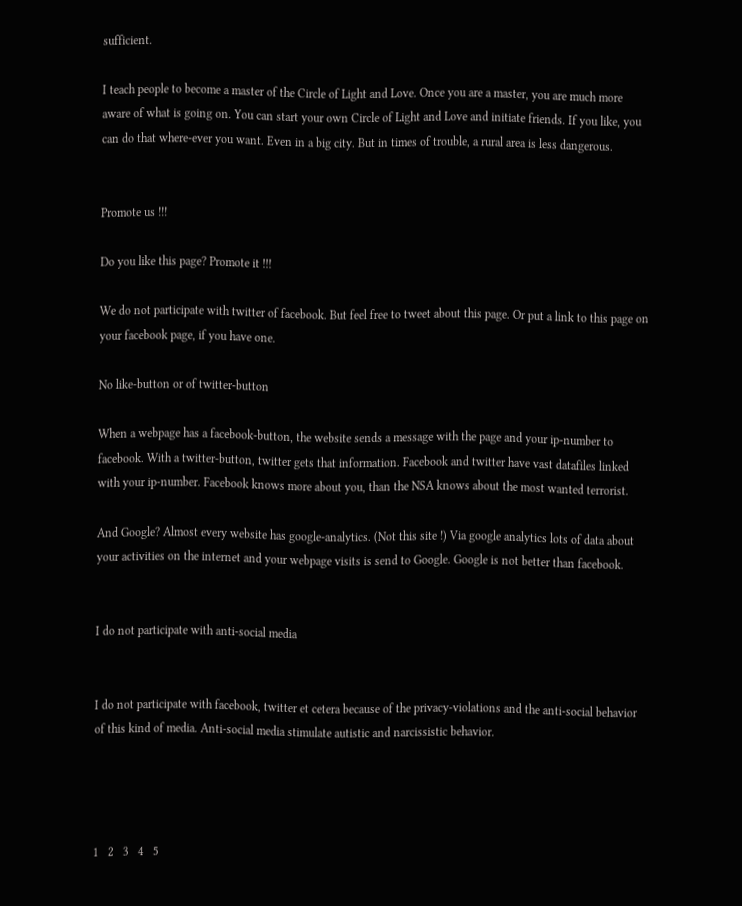sufficient.

I teach people to become a master of the Circle of Light and Love. Once you are a master, you are much more aware of what is going on. You can start your own Circle of Light and Love and initiate friends. If you like, you can do that where-ever you want. Even in a big city. But in times of trouble, a rural area is less dangerous.


Promote us !!!

Do you like this page? Promote it !!!

We do not participate with twitter of facebook. But feel free to tweet about this page. Or put a link to this page on your facebook page, if you have one.

No like-button or of twitter-button

When a webpage has a facebook-button, the website sends a message with the page and your ip-number to facebook. With a twitter-button, twitter gets that information. Facebook and twitter have vast datafiles linked with your ip-number. Facebook knows more about you, than the NSA knows about the most wanted terrorist.

And Google? Almost every website has google-analytics. (Not this site !) Via google analytics lots of data about your activities on the internet and your webpage visits is send to Google. Google is not better than facebook.


I do not participate with anti-social media


I do not participate with facebook, twitter et cetera because of the privacy-violations and the anti-social behavior of this kind of media. Anti-social media stimulate autistic and narcissistic behavior.




1   2   3   4   5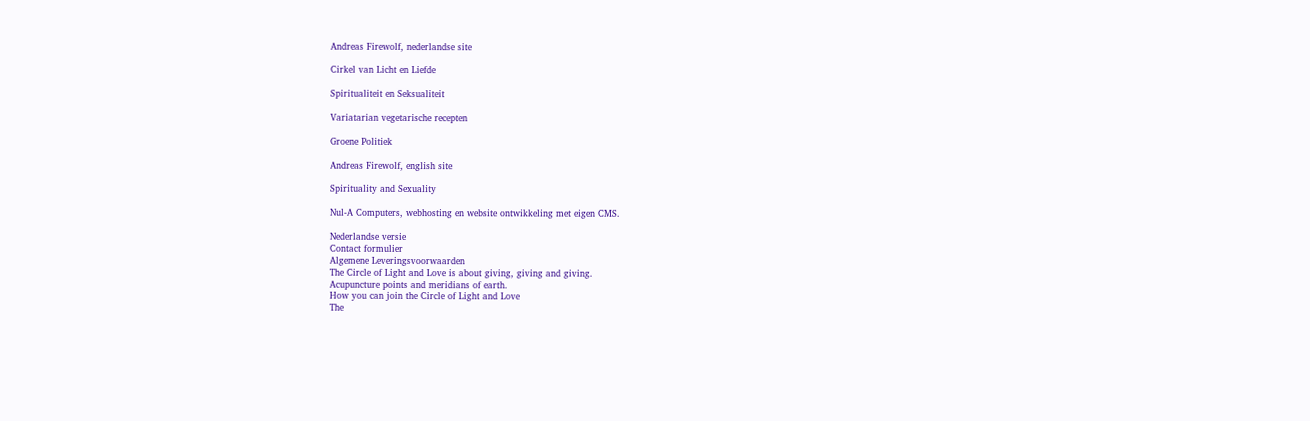Andreas Firewolf, nederlandse site

Cirkel van Licht en Liefde

Spiritualiteit en Seksualiteit

Variatarian vegetarische recepten

Groene Politiek

Andreas Firewolf, english site

Spirituality and Sexuality

Nul-A Computers, webhosting en website ontwikkeling met eigen CMS.

Nederlandse versie
Contact formulier
Algemene Leveringsvoorwaarden
The Circle of Light and Love is about giving, giving and giving.
Acupuncture points and meridians of earth.
How you can join the Circle of Light and Love
The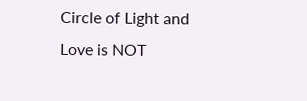Circle of Light and Love is NOT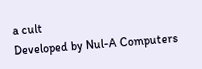a cult
Developed by Nul-A Computers